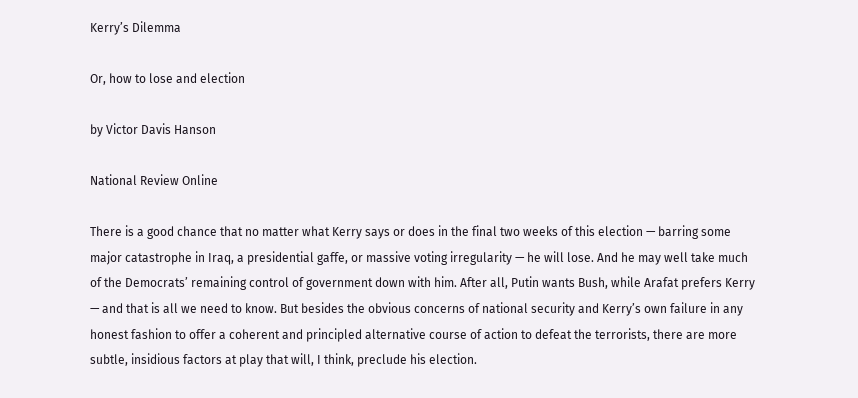Kerry’s Dilemma

Or, how to lose and election

by Victor Davis Hanson

National Review Online

There is a good chance that no matter what Kerry says or does in the final two weeks of this election — barring some major catastrophe in Iraq, a presidential gaffe, or massive voting irregularity — he will lose. And he may well take much of the Democrats’ remaining control of government down with him. After all, Putin wants Bush, while Arafat prefers Kerry — and that is all we need to know. But besides the obvious concerns of national security and Kerry’s own failure in any honest fashion to offer a coherent and principled alternative course of action to defeat the terrorists, there are more subtle, insidious factors at play that will, I think, preclude his election.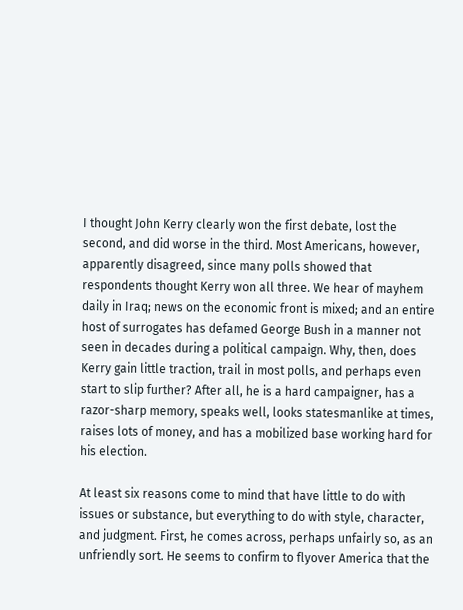I thought John Kerry clearly won the first debate, lost the second, and did worse in the third. Most Americans, however, apparently disagreed, since many polls showed that respondents thought Kerry won all three. We hear of mayhem daily in Iraq; news on the economic front is mixed; and an entire host of surrogates has defamed George Bush in a manner not seen in decades during a political campaign. Why, then, does Kerry gain little traction, trail in most polls, and perhaps even start to slip further? After all, he is a hard campaigner, has a razor-sharp memory, speaks well, looks statesmanlike at times, raises lots of money, and has a mobilized base working hard for his election.

At least six reasons come to mind that have little to do with issues or substance, but everything to do with style, character, and judgment. First, he comes across, perhaps unfairly so, as an unfriendly sort. He seems to confirm to flyover America that the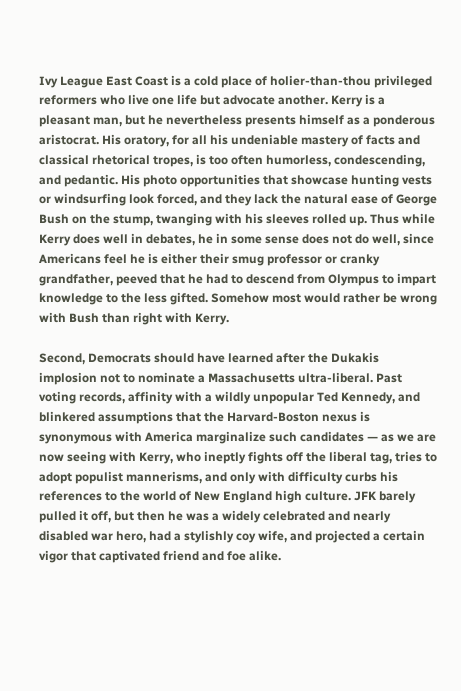Ivy League East Coast is a cold place of holier-than-thou privileged reformers who live one life but advocate another. Kerry is a pleasant man, but he nevertheless presents himself as a ponderous aristocrat. His oratory, for all his undeniable mastery of facts and classical rhetorical tropes, is too often humorless, condescending, and pedantic. His photo opportunities that showcase hunting vests or windsurfing look forced, and they lack the natural ease of George Bush on the stump, twanging with his sleeves rolled up. Thus while Kerry does well in debates, he in some sense does not do well, since Americans feel he is either their smug professor or cranky grandfather, peeved that he had to descend from Olympus to impart knowledge to the less gifted. Somehow most would rather be wrong with Bush than right with Kerry.

Second, Democrats should have learned after the Dukakis implosion not to nominate a Massachusetts ultra-liberal. Past voting records, affinity with a wildly unpopular Ted Kennedy, and blinkered assumptions that the Harvard-Boston nexus is synonymous with America marginalize such candidates — as we are now seeing with Kerry, who ineptly fights off the liberal tag, tries to adopt populist mannerisms, and only with difficulty curbs his references to the world of New England high culture. JFK barely pulled it off, but then he was a widely celebrated and nearly disabled war hero, had a stylishly coy wife, and projected a certain vigor that captivated friend and foe alike.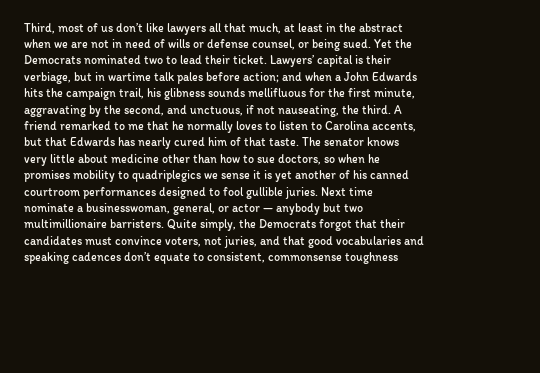Third, most of us don’t like lawyers all that much, at least in the abstract when we are not in need of wills or defense counsel, or being sued. Yet the Democrats nominated two to lead their ticket. Lawyers’ capital is their verbiage, but in wartime talk pales before action; and when a John Edwards hits the campaign trail, his glibness sounds mellifluous for the first minute, aggravating by the second, and unctuous, if not nauseating, the third. A friend remarked to me that he normally loves to listen to Carolina accents, but that Edwards has nearly cured him of that taste. The senator knows very little about medicine other than how to sue doctors, so when he promises mobility to quadriplegics we sense it is yet another of his canned courtroom performances designed to fool gullible juries. Next time nominate a businesswoman, general, or actor — anybody but two multimillionaire barristers. Quite simply, the Democrats forgot that their candidates must convince voters, not juries, and that good vocabularies and speaking cadences don’t equate to consistent, commonsense toughness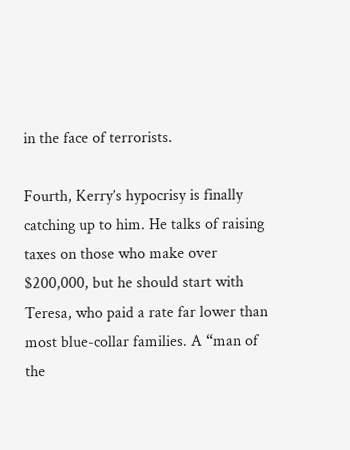in the face of terrorists.

Fourth, Kerry’s hypocrisy is finally catching up to him. He talks of raising taxes on those who make over $200,000, but he should start with Teresa, who paid a rate far lower than most blue-collar families. A “man of the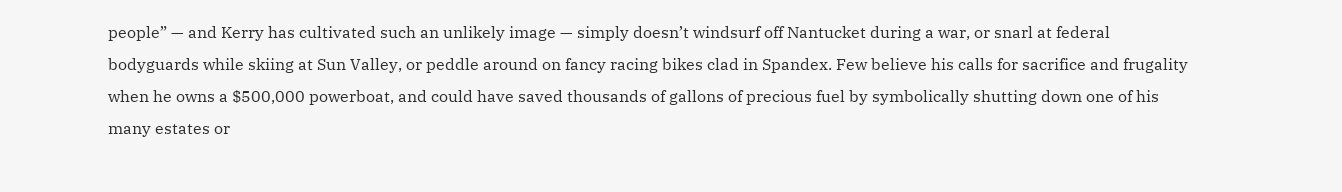people” — and Kerry has cultivated such an unlikely image — simply doesn’t windsurf off Nantucket during a war, or snarl at federal bodyguards while skiing at Sun Valley, or peddle around on fancy racing bikes clad in Spandex. Few believe his calls for sacrifice and frugality when he owns a $500,000 powerboat, and could have saved thousands of gallons of precious fuel by symbolically shutting down one of his many estates or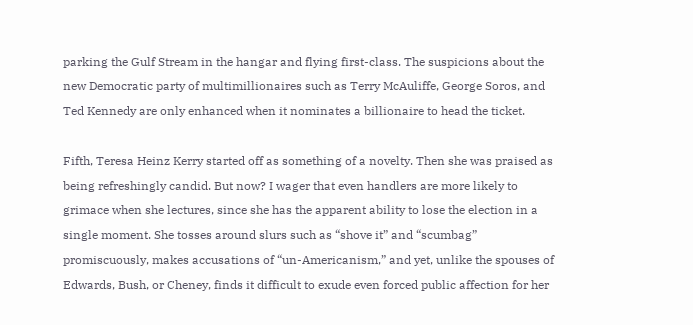parking the Gulf Stream in the hangar and flying first-class. The suspicions about the new Democratic party of multimillionaires such as Terry McAuliffe, George Soros, and Ted Kennedy are only enhanced when it nominates a billionaire to head the ticket.

Fifth, Teresa Heinz Kerry started off as something of a novelty. Then she was praised as being refreshingly candid. But now? I wager that even handlers are more likely to grimace when she lectures, since she has the apparent ability to lose the election in a single moment. She tosses around slurs such as “shove it” and “scumbag” promiscuously, makes accusations of “un-Americanism,” and yet, unlike the spouses of Edwards, Bush, or Cheney, finds it difficult to exude even forced public affection for her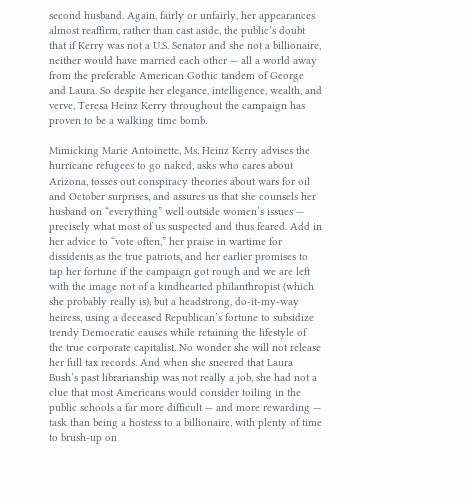second husband. Again, fairly or unfairly, her appearances almost reaffirm, rather than cast aside, the public’s doubt that if Kerry was not a U.S. Senator and she not a billionaire, neither would have married each other — all a world away from the preferable American Gothic tandem of George and Laura. So despite her elegance, intelligence, wealth, and verve, Teresa Heinz Kerry throughout the campaign has proven to be a walking time bomb.

Mimicking Marie Antoinette, Ms. Heinz Kerry advises the hurricane refugees to go naked, asks who cares about Arizona, tosses out conspiracy theories about wars for oil and October surprises, and assures us that she counsels her husband on “everything” well outside women’s issues — precisely what most of us suspected and thus feared. Add in her advice to “vote often,” her praise in wartime for dissidents as the true patriots, and her earlier promises to tap her fortune if the campaign got rough and we are left with the image not of a kindhearted philanthropist (which she probably really is), but a headstrong, do-it-my-way heiress, using a deceased Republican’s fortune to subsidize trendy Democratic causes while retaining the lifestyle of the true corporate capitalist. No wonder she will not release her full tax records. And when she sneered that Laura Bush’s past librarianship was not really a job, she had not a clue that most Americans would consider toiling in the public schools a far more difficult — and more rewarding — task than being a hostess to a billionaire, with plenty of time to brush-up on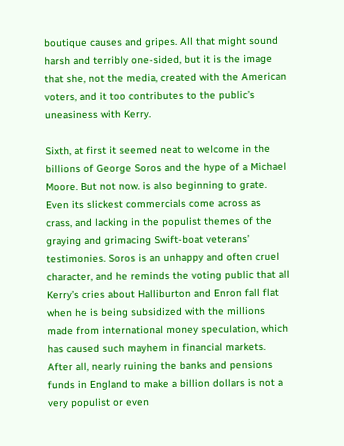boutique causes and gripes. All that might sound harsh and terribly one-sided, but it is the image that she, not the media, created with the American voters, and it too contributes to the public’s uneasiness with Kerry.

Sixth, at first it seemed neat to welcome in the billions of George Soros and the hype of a Michael Moore. But not now. is also beginning to grate. Even its slickest commercials come across as crass, and lacking in the populist themes of the graying and grimacing Swift-boat veterans’ testimonies. Soros is an unhappy and often cruel character, and he reminds the voting public that all Kerry’s cries about Halliburton and Enron fall flat when he is being subsidized with the millions made from international money speculation, which has caused such mayhem in financial markets. After all, nearly ruining the banks and pensions funds in England to make a billion dollars is not a very populist or even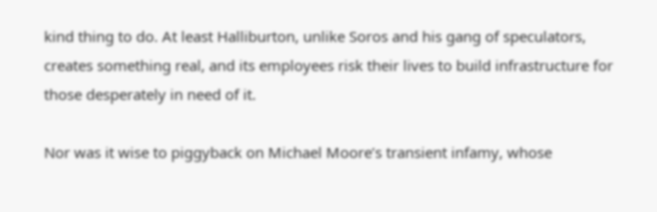kind thing to do. At least Halliburton, unlike Soros and his gang of speculators, creates something real, and its employees risk their lives to build infrastructure for those desperately in need of it.

Nor was it wise to piggyback on Michael Moore’s transient infamy, whose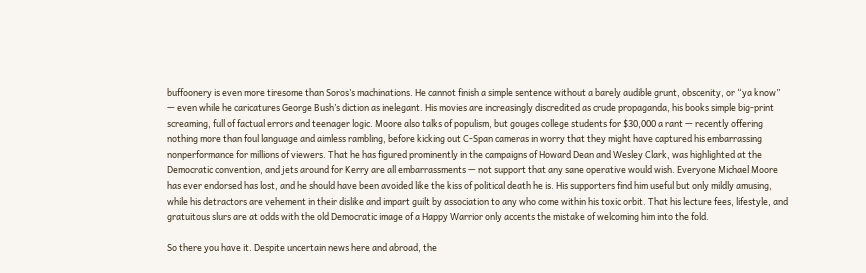buffoonery is even more tiresome than Soros’s machinations. He cannot finish a simple sentence without a barely audible grunt, obscenity, or “ya know” — even while he caricatures George Bush’s diction as inelegant. His movies are increasingly discredited as crude propaganda, his books simple big-print screaming, full of factual errors and teenager logic. Moore also talks of populism, but gouges college students for $30,000 a rant — recently offering nothing more than foul language and aimless rambling, before kicking out C-Span cameras in worry that they might have captured his embarrassing nonperformance for millions of viewers. That he has figured prominently in the campaigns of Howard Dean and Wesley Clark, was highlighted at the Democratic convention, and jets around for Kerry are all embarrassments — not support that any sane operative would wish. Everyone Michael Moore has ever endorsed has lost, and he should have been avoided like the kiss of political death he is. His supporters find him useful but only mildly amusing, while his detractors are vehement in their dislike and impart guilt by association to any who come within his toxic orbit. That his lecture fees, lifestyle, and gratuitous slurs are at odds with the old Democratic image of a Happy Warrior only accents the mistake of welcoming him into the fold.

So there you have it. Despite uncertain news here and abroad, the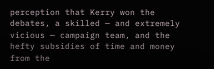perception that Kerry won the debates, a skilled — and extremely vicious — campaign team, and the hefty subsidies of time and money from the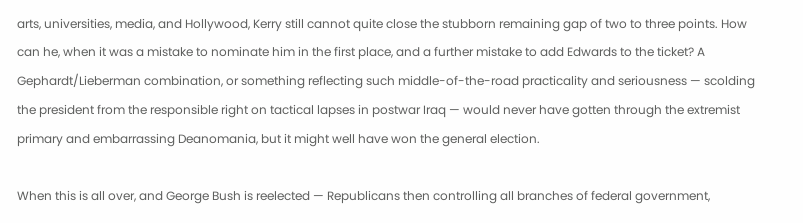arts, universities, media, and Hollywood, Kerry still cannot quite close the stubborn remaining gap of two to three points. How can he, when it was a mistake to nominate him in the first place, and a further mistake to add Edwards to the ticket? A Gephardt/Lieberman combination, or something reflecting such middle-of-the-road practicality and seriousness — scolding the president from the responsible right on tactical lapses in postwar Iraq — would never have gotten through the extremist primary and embarrassing Deanomania, but it might well have won the general election.

When this is all over, and George Bush is reelected — Republicans then controlling all branches of federal government,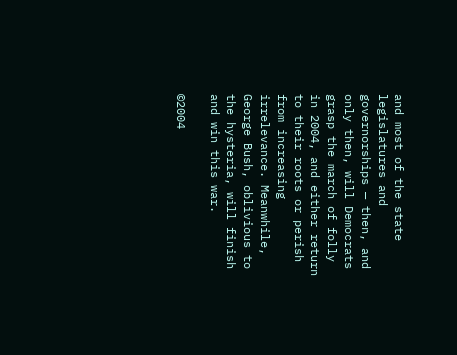and most of the state legislatures and governorships — then, and only then, will Democrats grasp the march of folly in 2004, and either return to their roots or perish from increasing irrelevance. Meanwhile, George Bush, oblivious to the hysteria, will finish and win this war.

©2004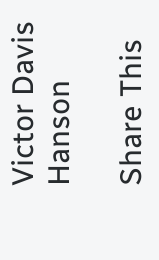Victor Davis Hanson

Share This